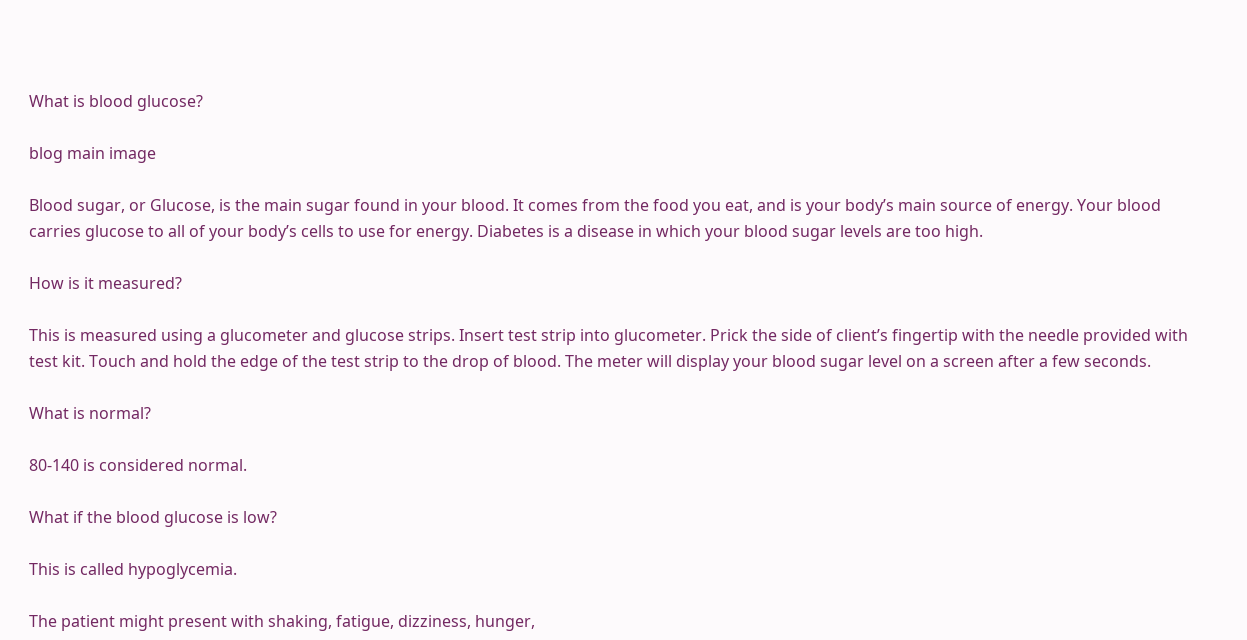What is blood glucose?

blog main image

Blood sugar, or Glucose, is the main sugar found in your blood. It comes from the food you eat, and is your body’s main source of energy. Your blood carries glucose to all of your body’s cells to use for energy. Diabetes is a disease in which your blood sugar levels are too high.

How is it measured?

This is measured using a glucometer and glucose strips. Insert test strip into glucometer. Prick the side of client’s fingertip with the needle provided with test kit. Touch and hold the edge of the test strip to the drop of blood. The meter will display your blood sugar level on a screen after a few seconds.

What is normal?

80-140 is considered normal.

What if the blood glucose is low?

This is called hypoglycemia.

The patient might present with shaking, fatigue, dizziness, hunger,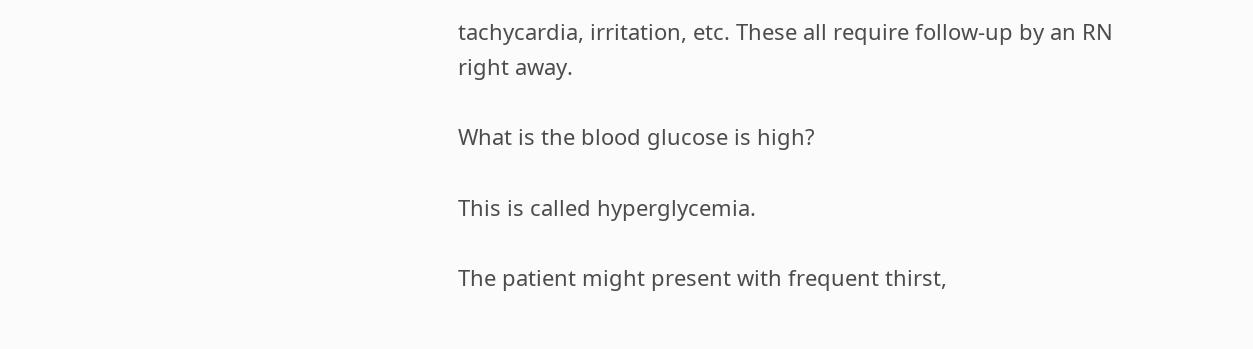tachycardia, irritation, etc. These all require follow-up by an RN right away.

What is the blood glucose is high?

This is called hyperglycemia.

The patient might present with frequent thirst,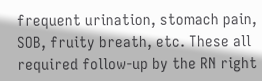frequent urination, stomach pain, SOB, fruity breath, etc. These all required follow-up by the RN right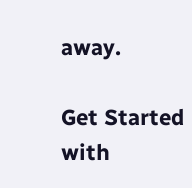away.

Get Started with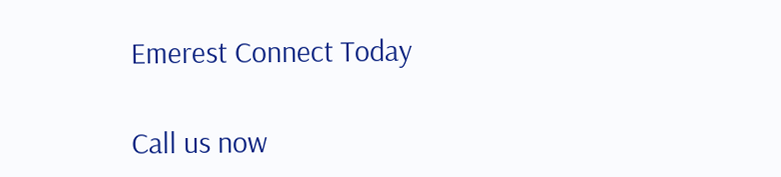Emerest Connect Today

Call us now